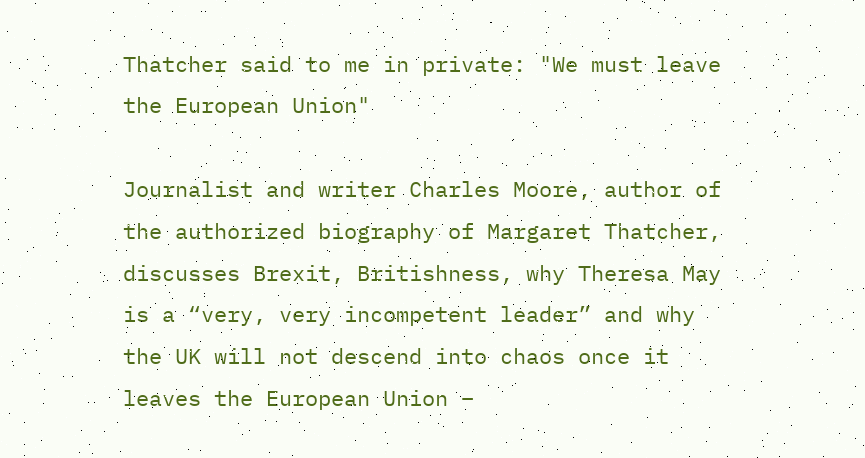Thatcher said to me in private: "We must leave the European Union"

Journalist and writer Charles Moore, author of the authorized biography of Margaret Thatcher, discusses Brexit, Britishness, why Theresa May is a “very, very incompetent leader” and why the UK will not descend into chaos once it leaves the European Union –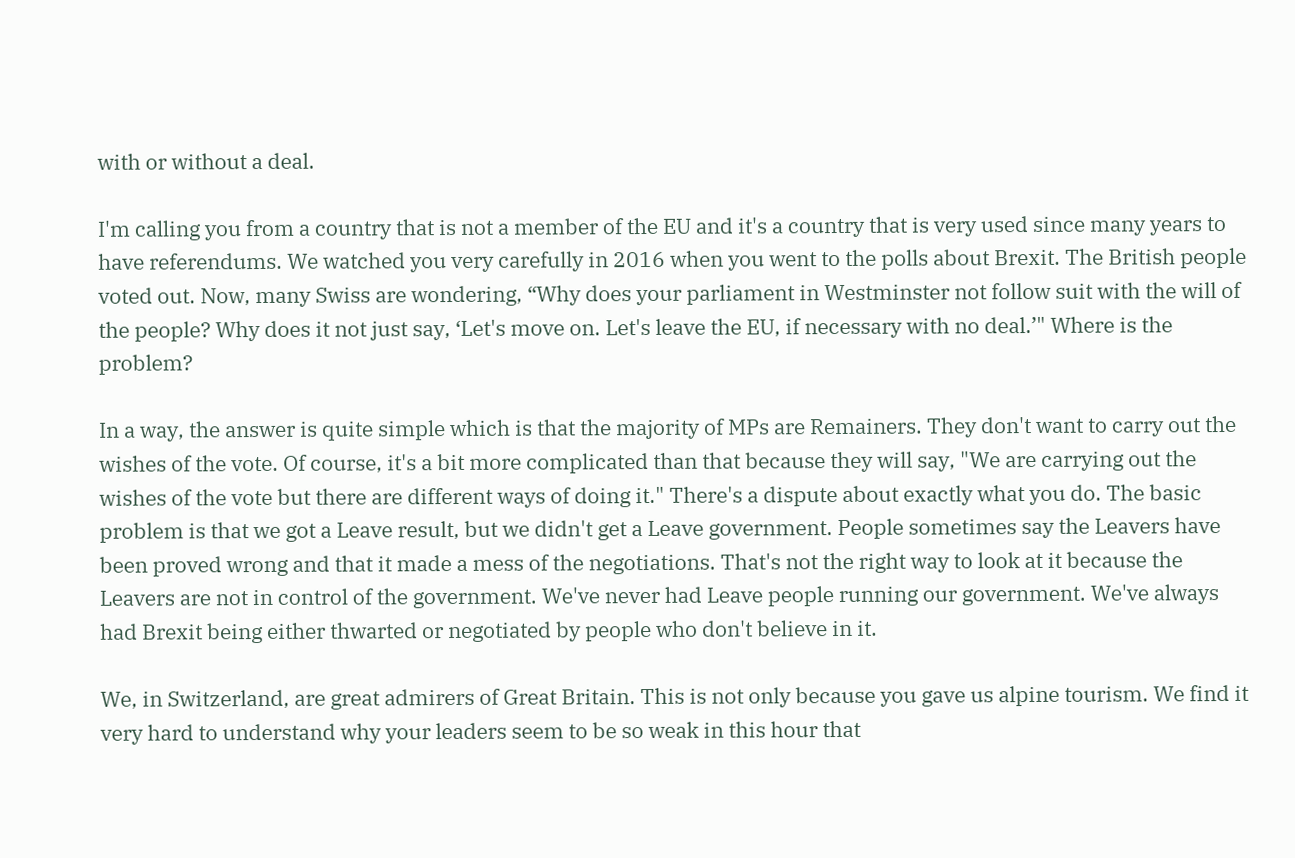with or without a deal.

I'm calling you from a country that is not a member of the EU and it's a country that is very used since many years to have referendums. We watched you very carefully in 2016 when you went to the polls about Brexit. The British people voted out. Now, many Swiss are wondering, “Why does your parliament in Westminster not follow suit with the will of the people? Why does it not just say, ‘Let's move on. Let's leave the EU, if necessary with no deal.’" Where is the problem?

In a way, the answer is quite simple which is that the majority of MPs are Remainers. They don't want to carry out the wishes of the vote. Of course, it's a bit more complicated than that because they will say, "We are carrying out the wishes of the vote but there are different ways of doing it." There's a dispute about exactly what you do. The basic problem is that we got a Leave result, but we didn't get a Leave government. People sometimes say the Leavers have been proved wrong and that it made a mess of the negotiations. That's not the right way to look at it because the Leavers are not in control of the government. We've never had Leave people running our government. We've always had Brexit being either thwarted or negotiated by people who don't believe in it.

We, in Switzerland, are great admirers of Great Britain. This is not only because you gave us alpine tourism. We find it very hard to understand why your leaders seem to be so weak in this hour that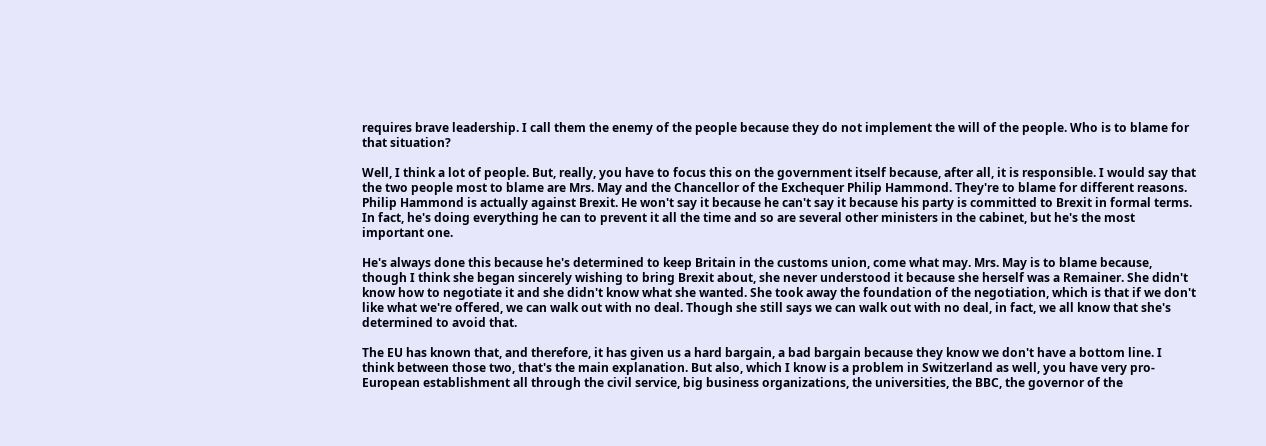requires brave leadership. I call them the enemy of the people because they do not implement the will of the people. Who is to blame for that situation?

Well, I think a lot of people. But, really, you have to focus this on the government itself because, after all, it is responsible. I would say that the two people most to blame are Mrs. May and the Chancellor of the Exchequer Philip Hammond. They're to blame for different reasons. Philip Hammond is actually against Brexit. He won't say it because he can't say it because his party is committed to Brexit in formal terms. In fact, he's doing everything he can to prevent it all the time and so are several other ministers in the cabinet, but he's the most important one.

He's always done this because he's determined to keep Britain in the customs union, come what may. Mrs. May is to blame because, though I think she began sincerely wishing to bring Brexit about, she never understood it because she herself was a Remainer. She didn't know how to negotiate it and she didn't know what she wanted. She took away the foundation of the negotiation, which is that if we don't like what we're offered, we can walk out with no deal. Though she still says we can walk out with no deal, in fact, we all know that she's determined to avoid that.

The EU has known that, and therefore, it has given us a hard bargain, a bad bargain because they know we don't have a bottom line. I think between those two, that's the main explanation. But also, which I know is a problem in Switzerland as well, you have very pro-European establishment all through the civil service, big business organizations, the universities, the BBC, the governor of the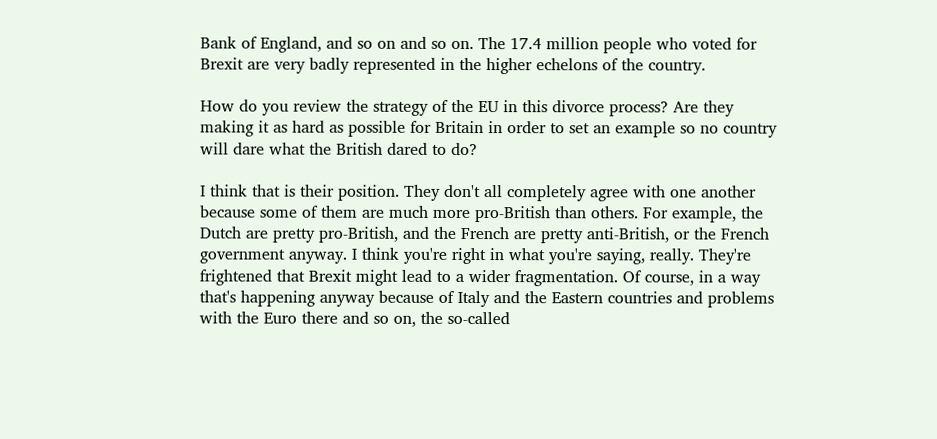Bank of England, and so on and so on. The 17.4 million people who voted for Brexit are very badly represented in the higher echelons of the country.

How do you review the strategy of the EU in this divorce process? Are they making it as hard as possible for Britain in order to set an example so no country will dare what the British dared to do?

I think that is their position. They don't all completely agree with one another because some of them are much more pro-British than others. For example, the Dutch are pretty pro-British, and the French are pretty anti-British, or the French government anyway. I think you're right in what you're saying, really. They're frightened that Brexit might lead to a wider fragmentation. Of course, in a way that's happening anyway because of Italy and the Eastern countries and problems with the Euro there and so on, the so-called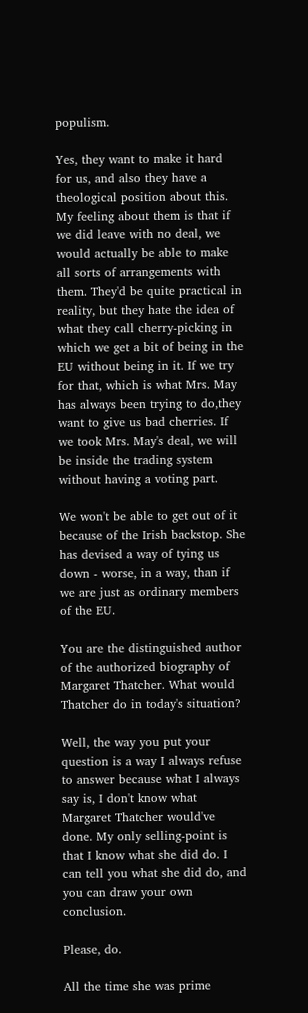populism.

Yes, they want to make it hard for us, and also they have a theological position about this. My feeling about them is that if we did leave with no deal, we would actually be able to make all sorts of arrangements with them. They'd be quite practical in reality, but they hate the idea of what they call cherry-picking in which we get a bit of being in the EU without being in it. If we try for that, which is what Mrs. May has always been trying to do,they want to give us bad cherries. If we took Mrs. May's deal, we will be inside the trading system without having a voting part.

We won't be able to get out of it because of the Irish backstop. She has devised a way of tying us down - worse, in a way, than if we are just as ordinary members of the EU.

You are the distinguished author of the authorized biography of Margaret Thatcher. What would Thatcher do in today's situation?

Well, the way you put your question is a way I always refuse to answer because what I always say is, I don't know what Margaret Thatcher would've done. My only selling-point is that I know what she did do. I can tell you what she did do, and you can draw your own conclusion.

Please, do.

All the time she was prime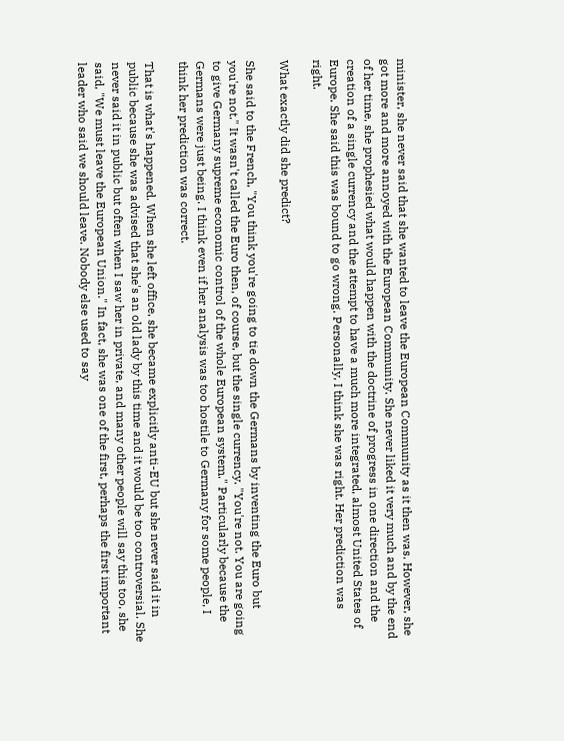minister, she never said that she wanted to leave the European Community as it then was. However, she got more and more annoyed with the European Community. She never liked it very much and by the end of her time, she prophesied what would happen with the doctrine of progress in one direction and the creation of a single currency and the attempt to have a much more integrated, almost United States of Europe. She said this was bound to go wrong. Personally, I think she was right. Her prediction was right.

What exactly did she predict?

She said to the French, "You think you're going to tie down the Germans by inventing the Euro but you're not." It wasn't called the Euro then, of course, but the single currency. "You're not. You are going to give Germany supreme economic control of the whole European system." Particularly because the Germans were just being. I think even if her analysis was too hostile to Germany for some people, I think her prediction was correct.

That is what's happened. When she left office, she became explicitly anti-EU but she never said it in public because she was advised that she's an old lady by this time and it would be too controversial. She never said it in public but often when I saw her in private, and many other people will say this too, she said, "We must leave the European Union." In fact, she was one of the first, perhaps the first important leader who said we should leave. Nobody else used to say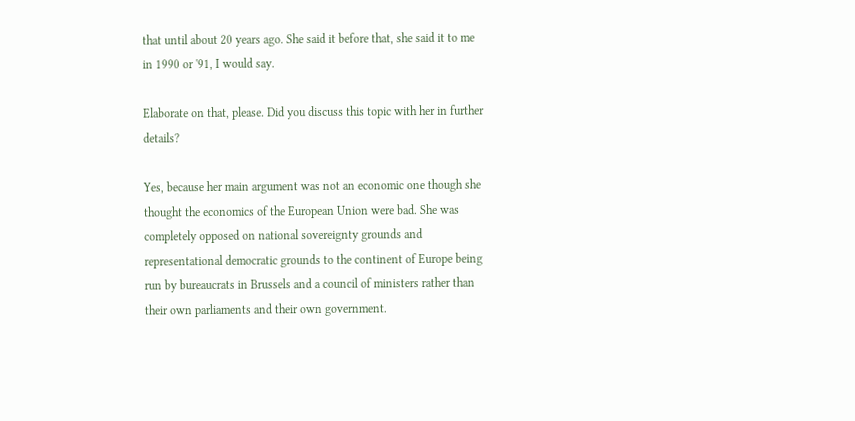that until about 20 years ago. She said it before that, she said it to me in 1990 or '91, I would say.

Elaborate on that, please. Did you discuss this topic with her in further details?

Yes, because her main argument was not an economic one though she thought the economics of the European Union were bad. She was completely opposed on national sovereignty grounds and representational democratic grounds to the continent of Europe being run by bureaucrats in Brussels and a council of ministers rather than their own parliaments and their own government.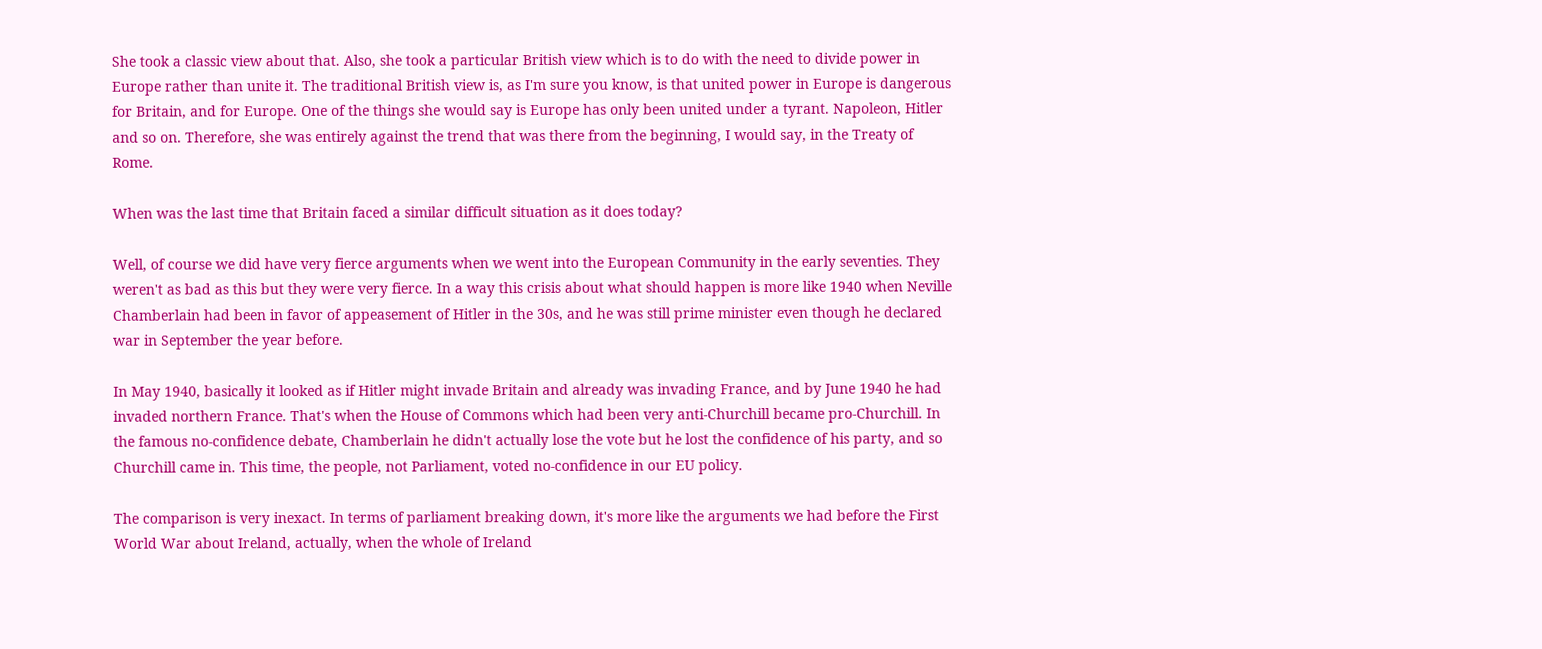She took a classic view about that. Also, she took a particular British view which is to do with the need to divide power in Europe rather than unite it. The traditional British view is, as I'm sure you know, is that united power in Europe is dangerous for Britain, and for Europe. One of the things she would say is Europe has only been united under a tyrant. Napoleon, Hitler and so on. Therefore, she was entirely against the trend that was there from the beginning, I would say, in the Treaty of Rome.

When was the last time that Britain faced a similar difficult situation as it does today?

Well, of course we did have very fierce arguments when we went into the European Community in the early seventies. They weren't as bad as this but they were very fierce. In a way this crisis about what should happen is more like 1940 when Neville Chamberlain had been in favor of appeasement of Hitler in the 30s, and he was still prime minister even though he declared war in September the year before.

In May 1940, basically it looked as if Hitler might invade Britain and already was invading France, and by June 1940 he had invaded northern France. That's when the House of Commons which had been very anti-Churchill became pro-Churchill. In the famous no-confidence debate, Chamberlain he didn't actually lose the vote but he lost the confidence of his party, and so Churchill came in. This time, the people, not Parliament, voted no-confidence in our EU policy.

The comparison is very inexact. In terms of parliament breaking down, it's more like the arguments we had before the First World War about Ireland, actually, when the whole of Ireland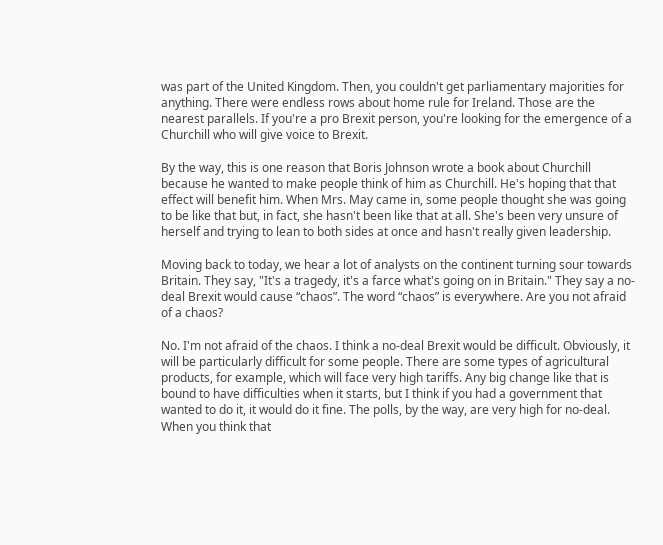was part of the United Kingdom. Then, you couldn't get parliamentary majorities for anything. There were endless rows about home rule for Ireland. Those are the nearest parallels. If you're a pro Brexit person, you're looking for the emergence of a Churchill who will give voice to Brexit.

By the way, this is one reason that Boris Johnson wrote a book about Churchill because he wanted to make people think of him as Churchill. He's hoping that that effect will benefit him. When Mrs. May came in, some people thought she was going to be like that but, in fact, she hasn't been like that at all. She's been very unsure of herself and trying to lean to both sides at once and hasn't really given leadership.

Moving back to today, we hear a lot of analysts on the continent turning sour towards Britain. They say, "It's a tragedy, it's a farce what's going on in Britain." They say a no-deal Brexit would cause “chaos”. The word “chaos” is everywhere. Are you not afraid of a chaos?

No. I'm not afraid of the chaos. I think a no-deal Brexit would be difficult. Obviously, it will be particularly difficult for some people. There are some types of agricultural products, for example, which will face very high tariffs. Any big change like that is bound to have difficulties when it starts, but I think if you had a government that wanted to do it, it would do it fine. The polls, by the way, are very high for no-deal. When you think that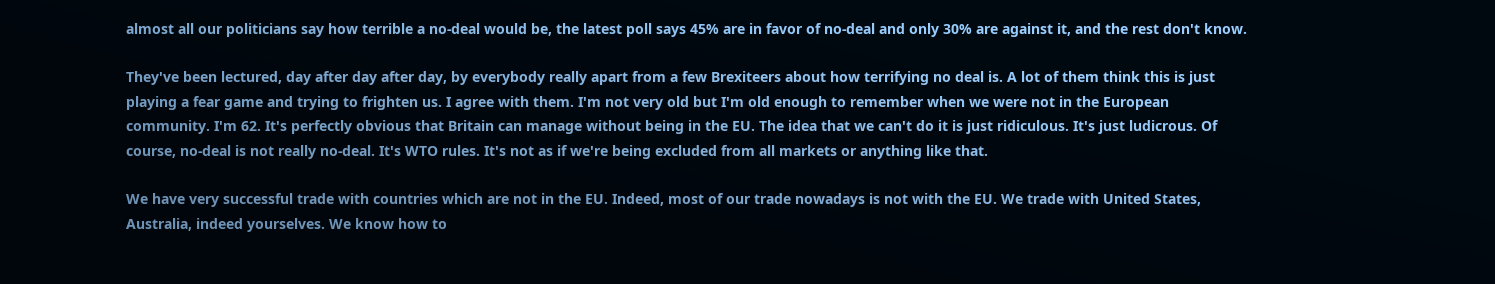almost all our politicians say how terrible a no-deal would be, the latest poll says 45% are in favor of no-deal and only 30% are against it, and the rest don't know.

They've been lectured, day after day after day, by everybody really apart from a few Brexiteers about how terrifying no deal is. A lot of them think this is just playing a fear game and trying to frighten us. I agree with them. I'm not very old but I'm old enough to remember when we were not in the European community. I'm 62. It's perfectly obvious that Britain can manage without being in the EU. The idea that we can't do it is just ridiculous. It's just ludicrous. Of course, no-deal is not really no-deal. It's WTO rules. It's not as if we're being excluded from all markets or anything like that.

We have very successful trade with countries which are not in the EU. Indeed, most of our trade nowadays is not with the EU. We trade with United States, Australia, indeed yourselves. We know how to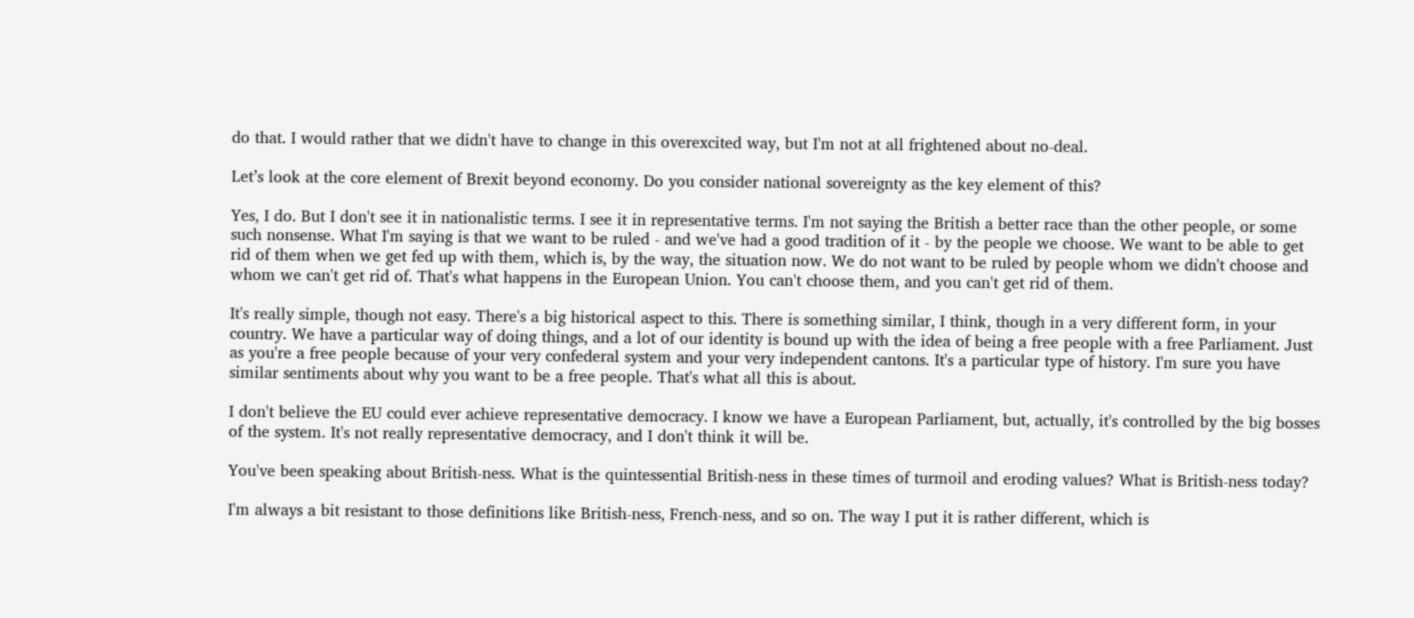do that. I would rather that we didn't have to change in this overexcited way, but I'm not at all frightened about no-deal.

Let’s look at the core element of Brexit beyond economy. Do you consider national sovereignty as the key element of this?

Yes, I do. But I don't see it in nationalistic terms. I see it in representative terms. I'm not saying the British a better race than the other people, or some such nonsense. What I'm saying is that we want to be ruled - and we've had a good tradition of it - by the people we choose. We want to be able to get rid of them when we get fed up with them, which is, by the way, the situation now. We do not want to be ruled by people whom we didn't choose and whom we can't get rid of. That's what happens in the European Union. You can't choose them, and you can't get rid of them.

It's really simple, though not easy. There's a big historical aspect to this. There is something similar, I think, though in a very different form, in your country. We have a particular way of doing things, and a lot of our identity is bound up with the idea of being a free people with a free Parliament. Just as you're a free people because of your very confederal system and your very independent cantons. It's a particular type of history. I'm sure you have similar sentiments about why you want to be a free people. That's what all this is about.

I don't believe the EU could ever achieve representative democracy. I know we have a European Parliament, but, actually, it's controlled by the big bosses of the system. It's not really representative democracy, and I don't think it will be.

You've been speaking about British-ness. What is the quintessential British-ness in these times of turmoil and eroding values? What is British-ness today?

I'm always a bit resistant to those definitions like British-ness, French-ness, and so on. The way I put it is rather different, which is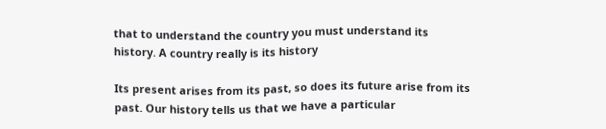that to understand the country you must understand its history. A country really is its history

Its present arises from its past, so does its future arise from its past. Our history tells us that we have a particular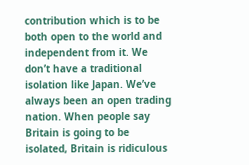contribution which is to be both open to the world and independent from it. We don’t have a traditional isolation like Japan. We’ve always been an open trading nation. When people say Britain is going to be isolated, Britain is ridiculous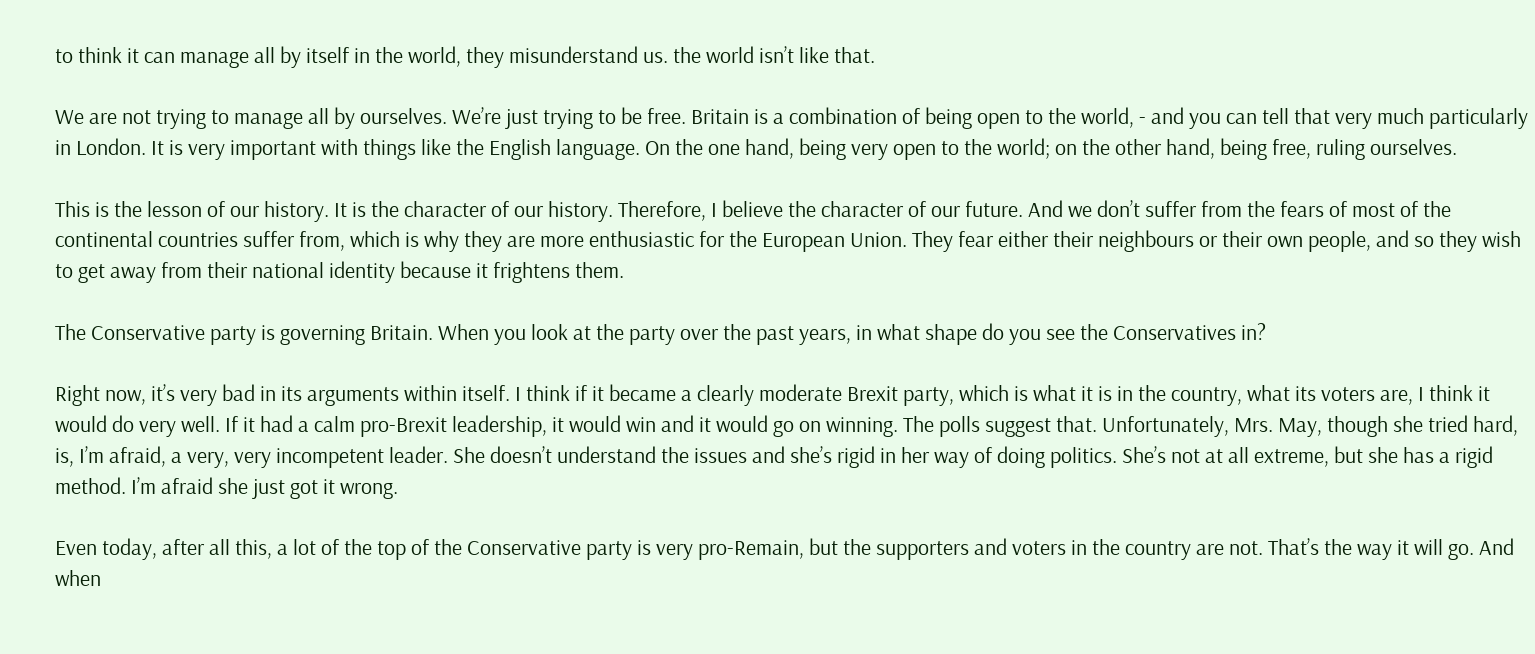to think it can manage all by itself in the world, they misunderstand us. the world isn’t like that.

We are not trying to manage all by ourselves. We’re just trying to be free. Britain is a combination of being open to the world, - and you can tell that very much particularly in London. It is very important with things like the English language. On the one hand, being very open to the world; on the other hand, being free, ruling ourselves.

This is the lesson of our history. It is the character of our history. Therefore, I believe the character of our future. And we don’t suffer from the fears of most of the continental countries suffer from, which is why they are more enthusiastic for the European Union. They fear either their neighbours or their own people, and so they wish to get away from their national identity because it frightens them.

The Conservative party is governing Britain. When you look at the party over the past years, in what shape do you see the Conservatives in?

Right now, it’s very bad in its arguments within itself. I think if it became a clearly moderate Brexit party, which is what it is in the country, what its voters are, I think it would do very well. If it had a calm pro-Brexit leadership, it would win and it would go on winning. The polls suggest that. Unfortunately, Mrs. May, though she tried hard, is, I’m afraid, a very, very incompetent leader. She doesn’t understand the issues and she’s rigid in her way of doing politics. She’s not at all extreme, but she has a rigid method. I’m afraid she just got it wrong.

Even today, after all this, a lot of the top of the Conservative party is very pro-Remain, but the supporters and voters in the country are not. That’s the way it will go. And when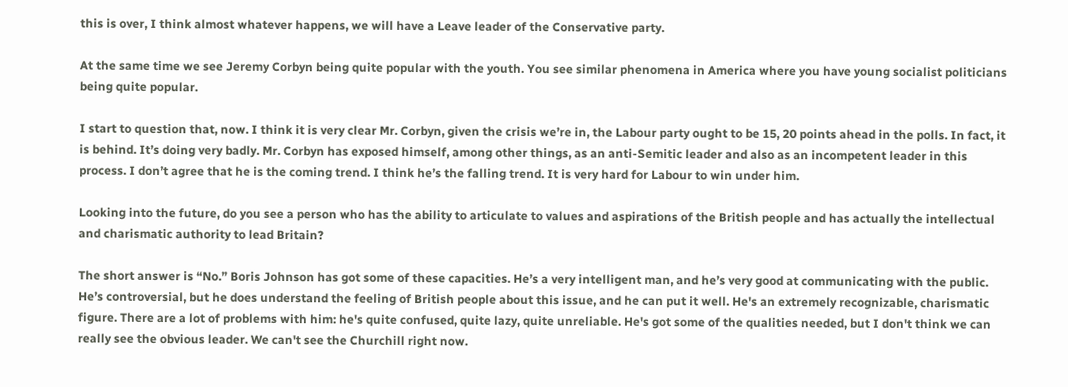this is over, I think almost whatever happens, we will have a Leave leader of the Conservative party.

At the same time we see Jeremy Corbyn being quite popular with the youth. You see similar phenomena in America where you have young socialist politicians being quite popular.

I start to question that, now. I think it is very clear Mr. Corbyn, given the crisis we’re in, the Labour party ought to be 15, 20 points ahead in the polls. In fact, it is behind. It’s doing very badly. Mr. Corbyn has exposed himself, among other things, as an anti-Semitic leader and also as an incompetent leader in this process. I don’t agree that he is the coming trend. I think he’s the falling trend. It is very hard for Labour to win under him.

Looking into the future, do you see a person who has the ability to articulate to values and aspirations of the British people and has actually the intellectual and charismatic authority to lead Britain?

The short answer is “No.” Boris Johnson has got some of these capacities. He’s a very intelligent man, and he’s very good at communicating with the public. He’s controversial, but he does understand the feeling of British people about this issue, and he can put it well. He's an extremely recognizable, charismatic figure. There are a lot of problems with him: he's quite confused, quite lazy, quite unreliable. He's got some of the qualities needed, but I don't think we can really see the obvious leader. We can't see the Churchill right now.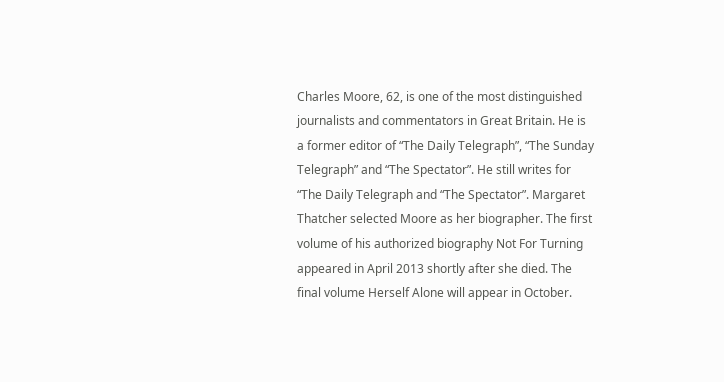Charles Moore, 62, is one of the most distinguished journalists and commentators in Great Britain. He is a former editor of “The Daily Telegraph”, “The Sunday Telegraph” and “The Spectator”. He still writes for “The Daily Telegraph and “The Spectator”. Margaret Thatcher selected Moore as her biographer. The first volume of his authorized biography Not For Turning appeared in April 2013 shortly after she died. The final volume Herself Alone will appear in October.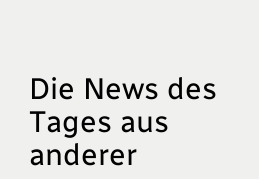Die News des Tages aus anderer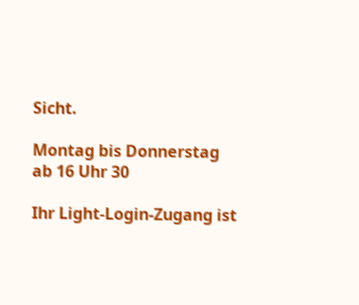Sicht.

Montag bis Donnerstag
ab 16 Uhr 30

Ihr Light-Login-Zugang ist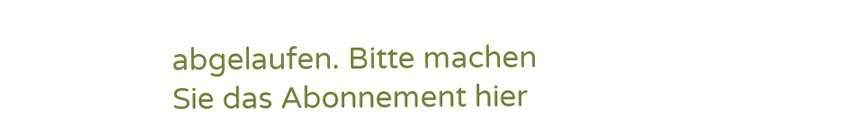abgelaufen. Bitte machen Sie das Abonnement hier